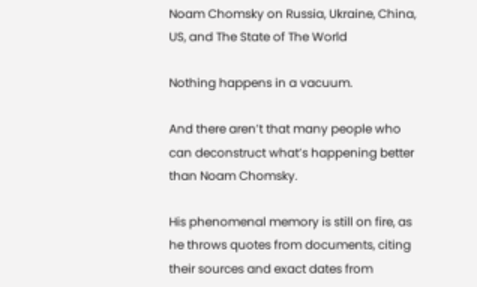Noam Chomsky on Russia, Ukraine, China, US, and The State of The World

Nothing happens in a vacuum.

And there aren’t that many people who can deconstruct what’s happening better than Noam Chomsky.

His phenomenal memory is still on fire, as he throws quotes from documents, citing their sources and exact dates from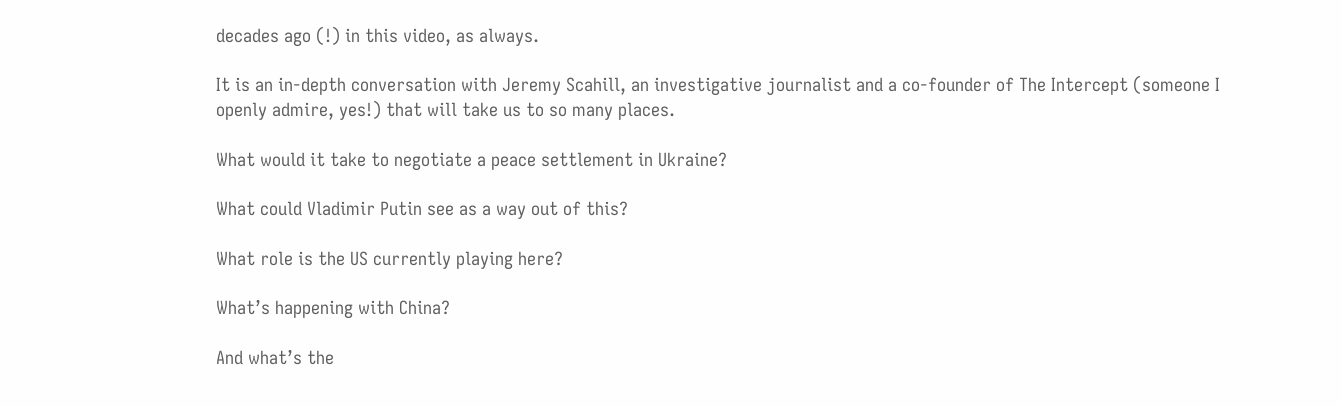decades ago (!) in this video, as always.

It is an in-depth conversation with Jeremy Scahill, an investigative journalist and a co-founder of The Intercept (someone I openly admire, yes!) that will take us to so many places.

What would it take to negotiate a peace settlement in Ukraine?

What could Vladimir Putin see as a way out of this?

What role is the US currently playing here?

What’s happening with China?

And what’s the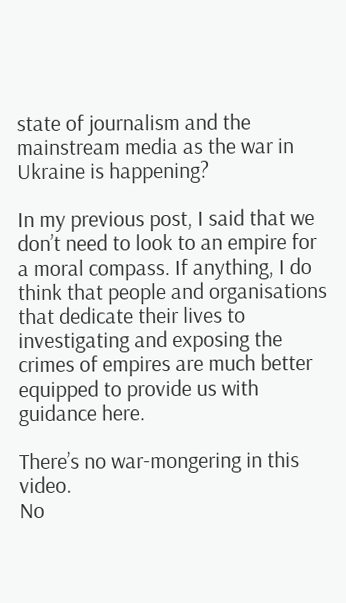state of journalism and the mainstream media as the war in Ukraine is happening?

In my previous post, I said that we don’t need to look to an empire for a moral compass. If anything, I do think that people and organisations that dedicate their lives to investigating and exposing the crimes of empires are much better equipped to provide us with guidance here.

There’s no war-mongering in this video.
No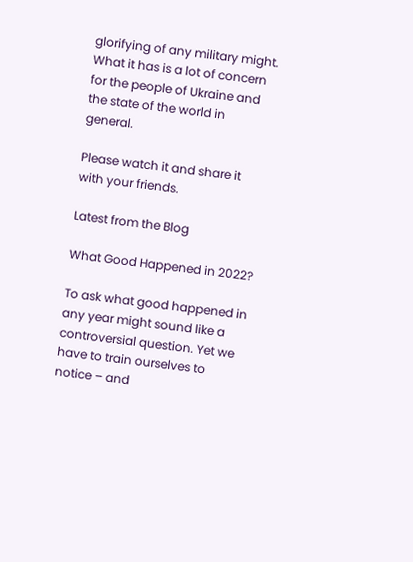glorifying of any military might.
What it has is a lot of concern for the people of Ukraine and the state of the world in general.

Please watch it and share it with your friends.

Latest from the Blog

What Good Happened in 2022?

To ask what good happened in any year might sound like a controversial question. Yet we have to train ourselves to notice – and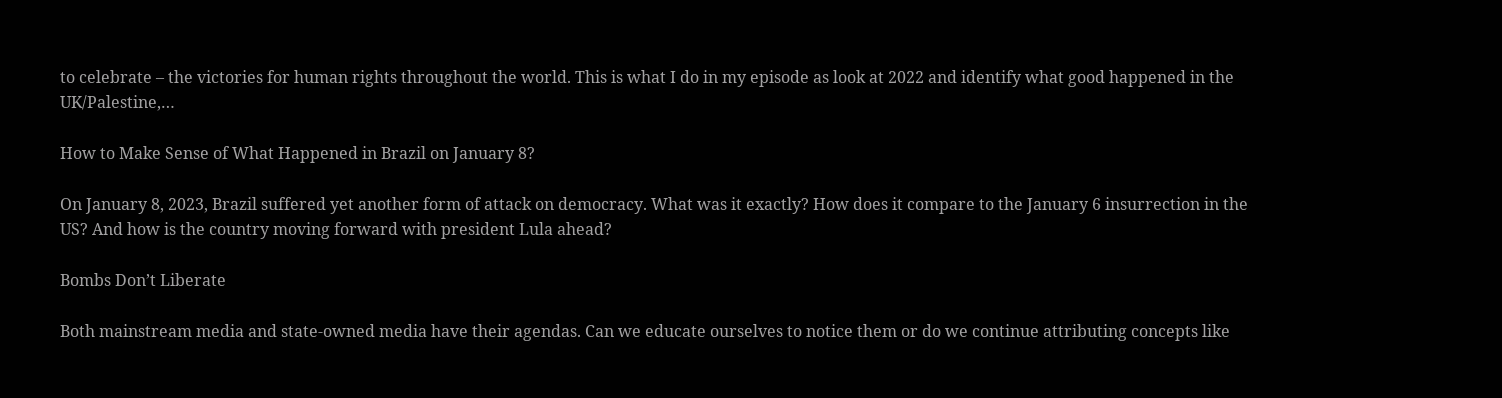to celebrate – the victories for human rights throughout the world. This is what I do in my episode as look at 2022 and identify what good happened in the UK/Palestine,…

How to Make Sense of What Happened in Brazil on January 8?

On January 8, 2023, Brazil suffered yet another form of attack on democracy. What was it exactly? How does it compare to the January 6 insurrection in the US? And how is the country moving forward with president Lula ahead?

Bombs Don’t Liberate

Both mainstream media and state-owned media have their agendas. Can we educate ourselves to notice them or do we continue attributing concepts like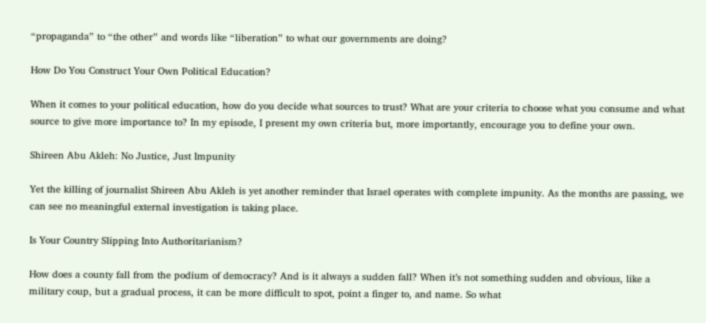“propaganda” to “the other” and words like “liberation” to what our governments are doing?

How Do You Construct Your Own Political Education?

When it comes to your political education, how do you decide what sources to trust? What are your criteria to choose what you consume and what source to give more importance to? In my episode, I present my own criteria but, more importantly, encourage you to define your own.

Shireen Abu Akleh: No Justice, Just Impunity

Yet the killing of journalist Shireen Abu Akleh is yet another reminder that Israel operates with complete impunity. As the months are passing, we can see no meaningful external investigation is taking place.

Is Your Country Slipping Into Authoritarianism?

How does a county fall from the podium of democracy? And is it always a sudden fall? When it’s not something sudden and obvious, like a military coup, but a gradual process, it can be more difficult to spot, point a finger to, and name. So what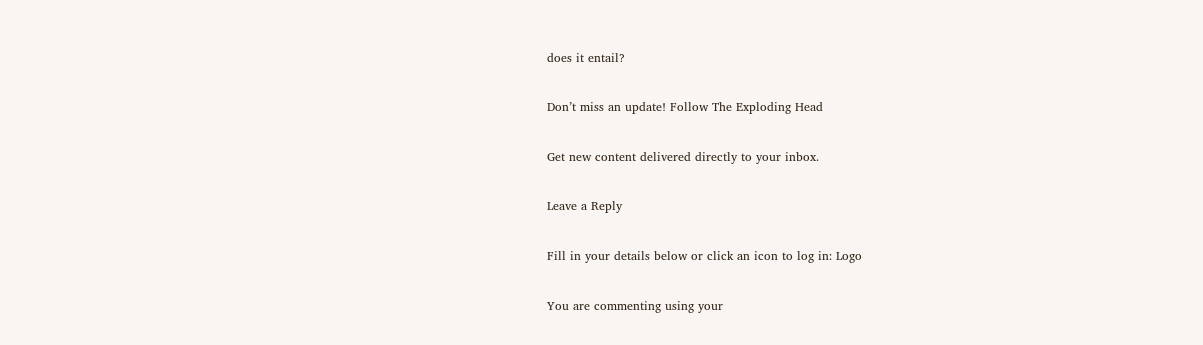does it entail?

Don’t miss an update! Follow The Exploding Head

Get new content delivered directly to your inbox.

Leave a Reply

Fill in your details below or click an icon to log in: Logo

You are commenting using your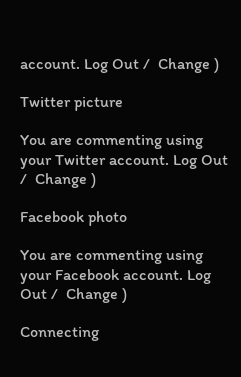account. Log Out /  Change )

Twitter picture

You are commenting using your Twitter account. Log Out /  Change )

Facebook photo

You are commenting using your Facebook account. Log Out /  Change )

Connecting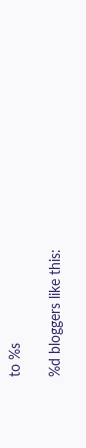to %s

%d bloggers like this: